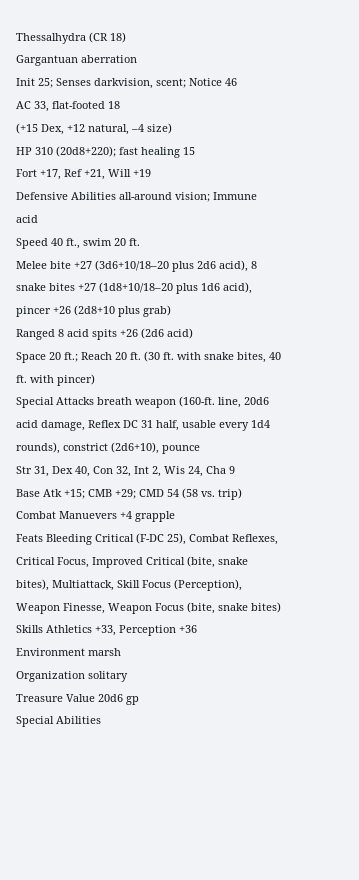Thessalhydra (CR 18)
Gargantuan aberration
Init 25; Senses darkvision, scent; Notice 46
AC 33, flat-footed 18
(+15 Dex, +12 natural, –4 size)
HP 310 (20d8+220); fast healing 15
Fort +17, Ref +21, Will +19
Defensive Abilities all-around vision; Immune acid
Speed 40 ft., swim 20 ft.
Melee bite +27 (3d6+10/18–20 plus 2d6 acid), 8 snake bites +27 (1d8+10/18–20 plus 1d6 acid), pincer +26 (2d8+10 plus grab)
Ranged 8 acid spits +26 (2d6 acid)
Space 20 ft.; Reach 20 ft. (30 ft. with snake bites, 40 ft. with pincer)
Special Attacks breath weapon (160-ft. line, 20d6 acid damage, Reflex DC 31 half, usable every 1d4 rounds), constrict (2d6+10), pounce
Str 31, Dex 40, Con 32, Int 2, Wis 24, Cha 9
Base Atk +15; CMB +29; CMD 54 (58 vs. trip)
Combat Manuevers +4 grapple
Feats Bleeding Critical (F-DC 25), Combat Reflexes, Critical Focus, Improved Critical (bite, snake bites), Multiattack, Skill Focus (Perception), Weapon Finesse, Weapon Focus (bite, snake bites)
Skills Athletics +33, Perception +36
Environment marsh
Organization solitary
Treasure Value 20d6 gp
Special Abilities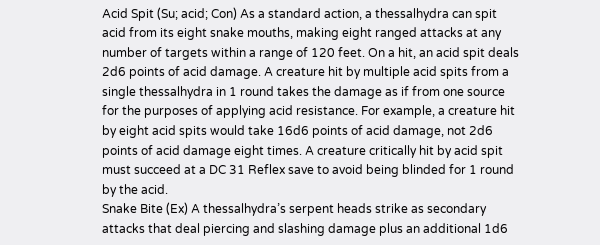Acid Spit (Su; acid; Con) As a standard action, a thessalhydra can spit acid from its eight snake mouths, making eight ranged attacks at any number of targets within a range of 120 feet. On a hit, an acid spit deals 2d6 points of acid damage. A creature hit by multiple acid spits from a single thessalhydra in 1 round takes the damage as if from one source for the purposes of applying acid resistance. For example, a creature hit by eight acid spits would take 16d6 points of acid damage, not 2d6 points of acid damage eight times. A creature critically hit by acid spit must succeed at a DC 31 Reflex save to avoid being blinded for 1 round by the acid.
Snake Bite (Ex) A thessalhydra’s serpent heads strike as secondary attacks that deal piercing and slashing damage plus an additional 1d6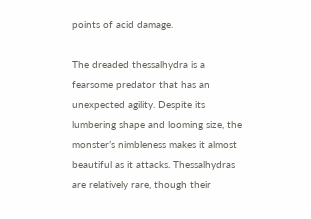points of acid damage.

The dreaded thessalhydra is a fearsome predator that has an unexpected agility. Despite its lumbering shape and looming size, the monster’s nimbleness makes it almost beautiful as it attacks. Thessalhydras are relatively rare, though their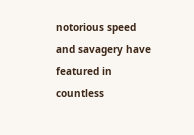notorious speed and savagery have featured in countless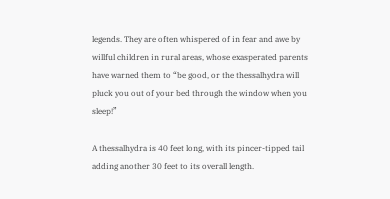legends. They are often whispered of in fear and awe by willful children in rural areas, whose exasperated parents have warned them to “be good, or the thessalhydra will pluck you out of your bed through the window when you sleep!”

A thessalhydra is 40 feet long, with its pincer-tipped tail adding another 30 feet to its overall length.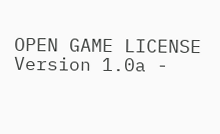OPEN GAME LICENSE Version 1.0a -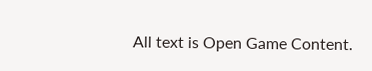All text is Open Game Content.